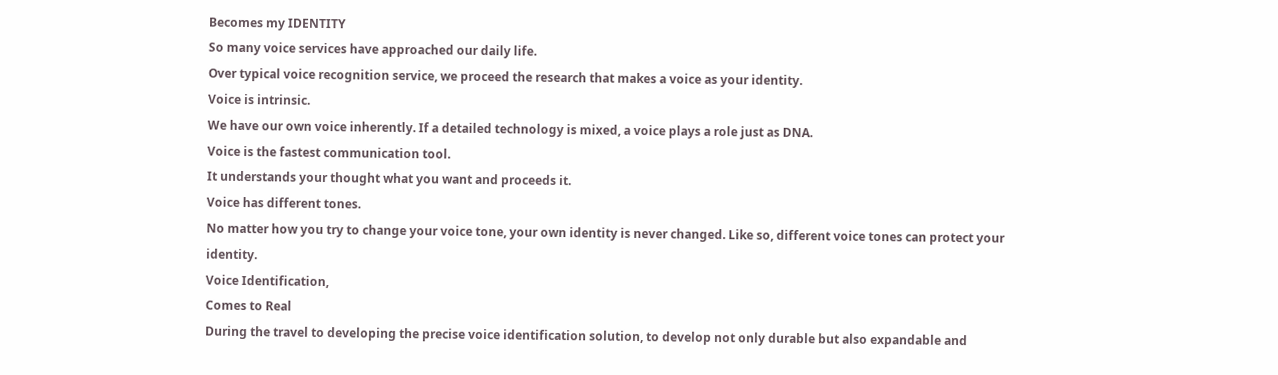Becomes my IDENTITY
So many voice services have approached our daily life.
Over typical voice recognition service, we proceed the research that makes a voice as your identity.
Voice is intrinsic.
We have our own voice inherently. If a detailed technology is mixed, a voice plays a role just as DNA.
Voice is the fastest communication tool.
It understands your thought what you want and proceeds it.
Voice has different tones.
No matter how you try to change your voice tone, your own identity is never changed. Like so, different voice tones can protect your identity.
Voice Identification,
Comes to Real
During the travel to developing the precise voice identification solution, to develop not only durable but also expandable and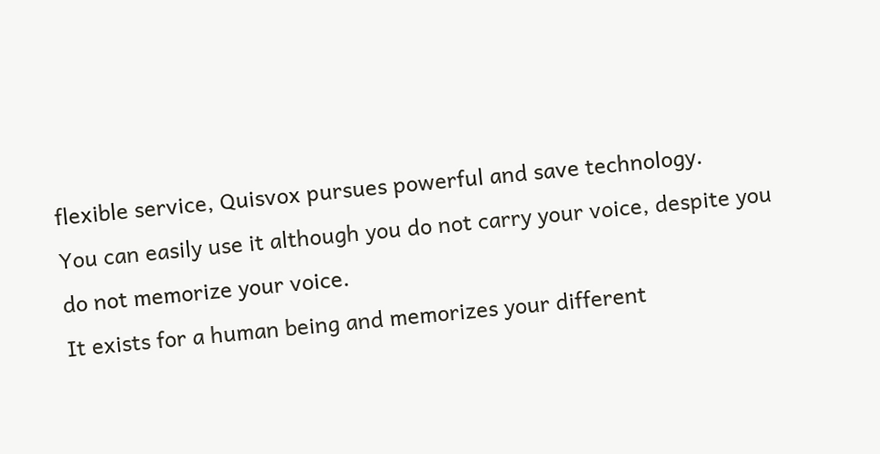flexible service, Quisvox pursues powerful and save technology.
You can easily use it although you do not carry your voice, despite you do not memorize your voice.
It exists for a human being and memorizes your different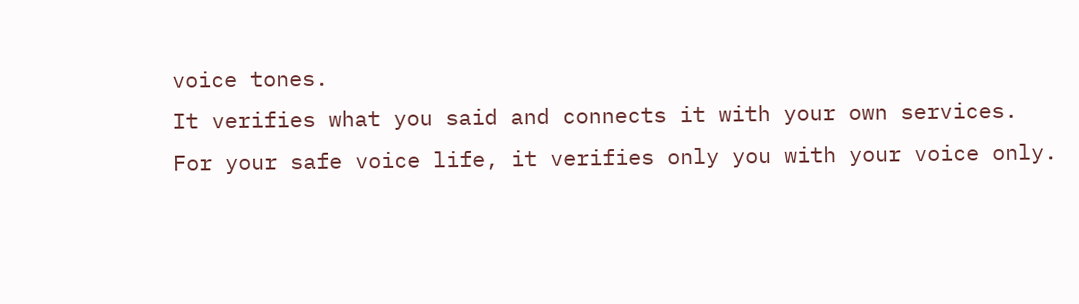voice tones.
It verifies what you said and connects it with your own services.
For your safe voice life, it verifies only you with your voice only.